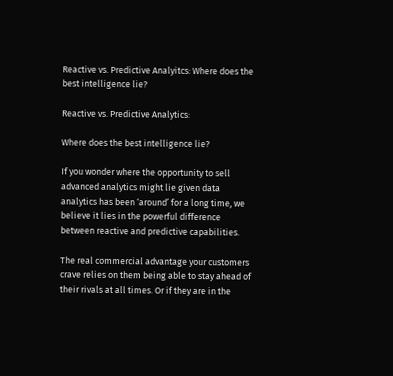Reactive vs. Predictive Analyitcs: Where does the best intelligence lie?

Reactive vs. Predictive Analytics:

Where does the best intelligence lie?

If you wonder where the opportunity to sell advanced analytics might lie given data analytics has been ‘around’ for a long time, we believe it lies in the powerful difference between reactive and predictive capabilities.

The real commercial advantage your customers crave relies on them being able to stay ahead of their rivals at all times. Or if they are in the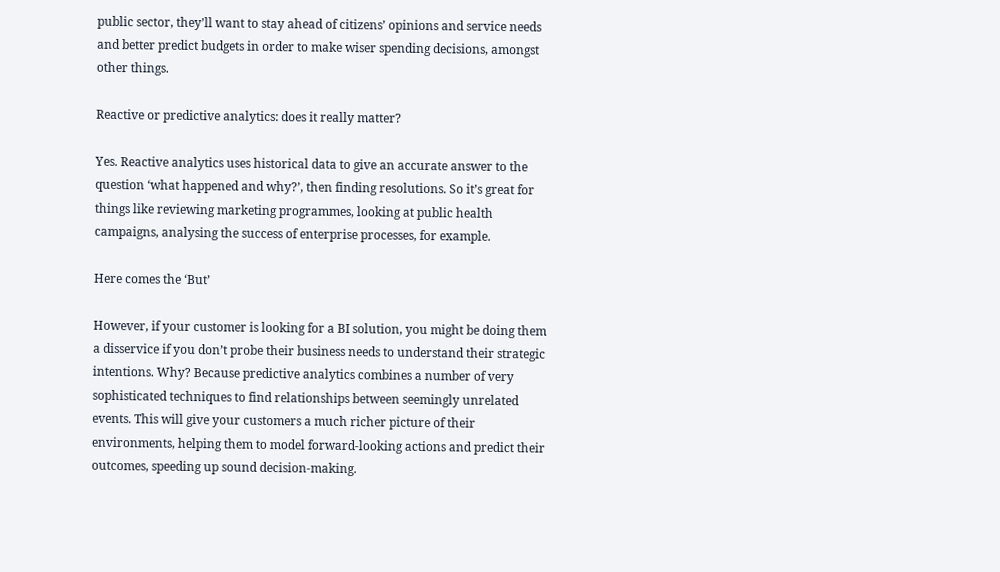public sector, they’ll want to stay ahead of citizens’ opinions and service needs and better predict budgets in order to make wiser spending decisions, amongst other things.

Reactive or predictive analytics: does it really matter?

Yes. Reactive analytics uses historical data to give an accurate answer to the question ‘what happened and why?’, then finding resolutions. So it’s great for things like reviewing marketing programmes, looking at public health campaigns, analysing the success of enterprise processes, for example.

Here comes the ‘But’

However, if your customer is looking for a BI solution, you might be doing them a disservice if you don’t probe their business needs to understand their strategic intentions. Why? Because predictive analytics combines a number of very sophisticated techniques to find relationships between seemingly unrelated events. This will give your customers a much richer picture of their environments, helping them to model forward-looking actions and predict their outcomes, speeding up sound decision-making.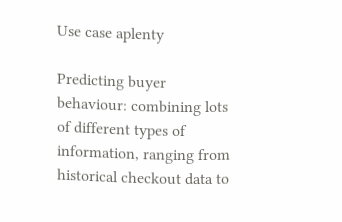Use case aplenty

Predicting buyer behaviour: combining lots of different types of information, ranging from historical checkout data to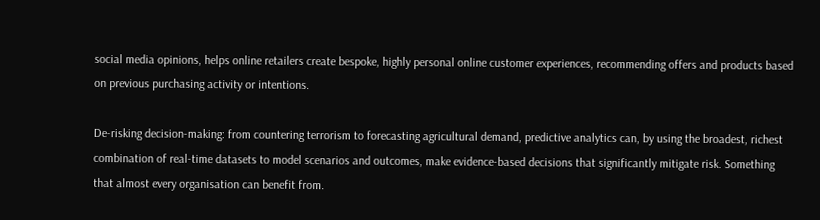social media opinions, helps online retailers create bespoke, highly personal online customer experiences, recommending offers and products based on previous purchasing activity or intentions.

De-risking decision-making: from countering terrorism to forecasting agricultural demand, predictive analytics can, by using the broadest, richest combination of real-time datasets to model scenarios and outcomes, make evidence-based decisions that significantly mitigate risk. Something that almost every organisation can benefit from.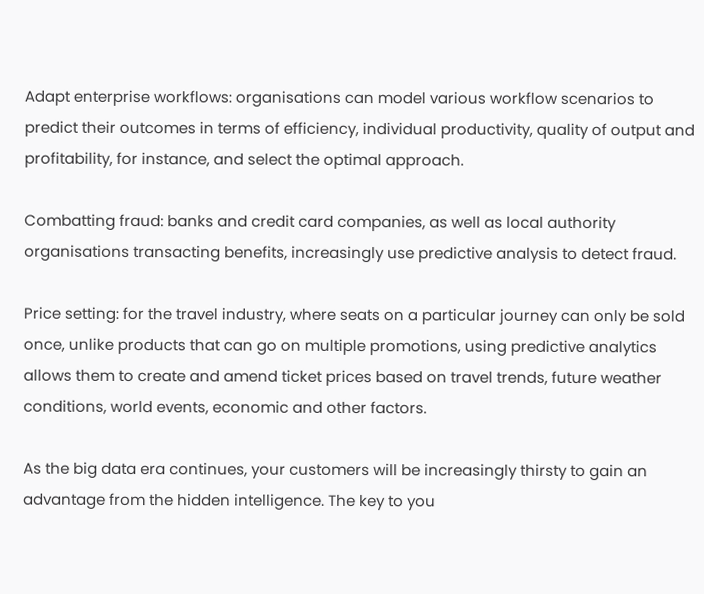Adapt enterprise workflows: organisations can model various workflow scenarios to predict their outcomes in terms of efficiency, individual productivity, quality of output and profitability, for instance, and select the optimal approach.

Combatting fraud: banks and credit card companies, as well as local authority organisations transacting benefits, increasingly use predictive analysis to detect fraud.

Price setting: for the travel industry, where seats on a particular journey can only be sold once, unlike products that can go on multiple promotions, using predictive analytics allows them to create and amend ticket prices based on travel trends, future weather conditions, world events, economic and other factors.

As the big data era continues, your customers will be increasingly thirsty to gain an advantage from the hidden intelligence. The key to you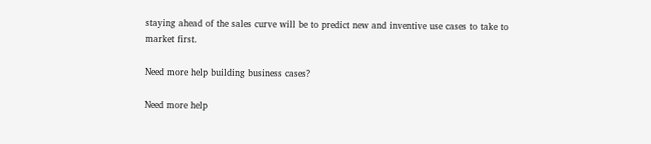staying ahead of the sales curve will be to predict new and inventive use cases to take to market first.

Need more help building business cases?

Need more help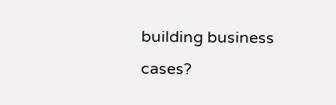building business cases?